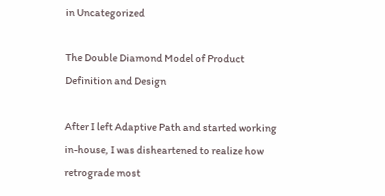in Uncategorized

The Double Diamond Model of Product Definition and Design

After I left Adaptive Path and started working in-house, I was disheartened to realize how retrograde most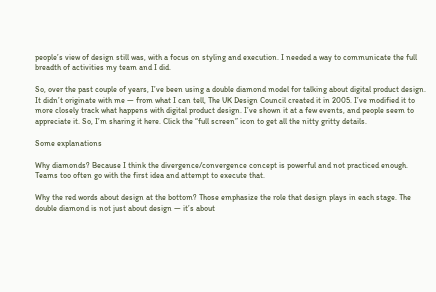people’s view of design still was, with a focus on styling and execution. I needed a way to communicate the full breadth of activities my team and I did.

So, over the past couple of years, I’ve been using a double diamond model for talking about digital product design. It didn’t originate with me — from what I can tell, The UK Design Council created it in 2005. I’ve modified it to more closely track what happens with digital product design. I’ve shown it at a few events, and people seem to appreciate it. So, I’m sharing it here. Click the “full screen” icon to get all the nitty gritty details.

Some explanations

Why diamonds? Because I think the divergence/convergence concept is powerful and not practiced enough. Teams too often go with the first idea and attempt to execute that.

Why the red words about design at the bottom? Those emphasize the role that design plays in each stage. The double diamond is not just about design — it’s about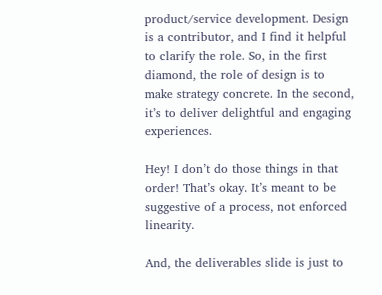product/service development. Design is a contributor, and I find it helpful to clarify the role. So, in the first diamond, the role of design is to make strategy concrete. In the second, it’s to deliver delightful and engaging experiences.

Hey! I don’t do those things in that order! That’s okay. It’s meant to be suggestive of a process, not enforced linearity.

And, the deliverables slide is just to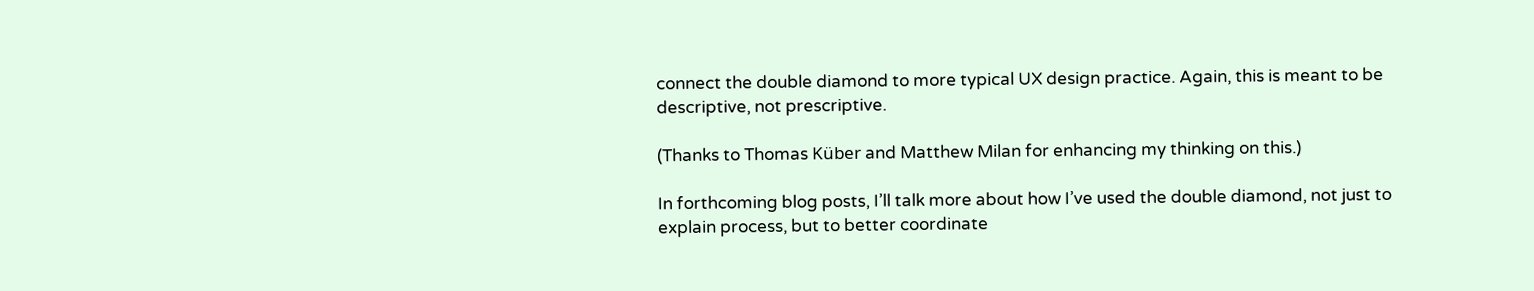connect the double diamond to more typical UX design practice. Again, this is meant to be descriptive, not prescriptive.

(Thanks to Thomas Küber and Matthew Milan for enhancing my thinking on this.)

In forthcoming blog posts, I’ll talk more about how I’ve used the double diamond, not just to explain process, but to better coordinate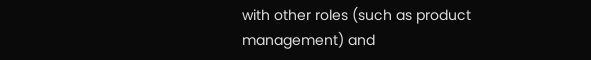with other roles (such as product management) and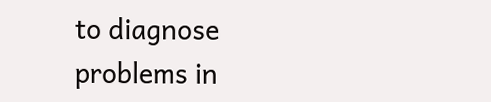to diagnose problems in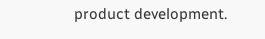product development.